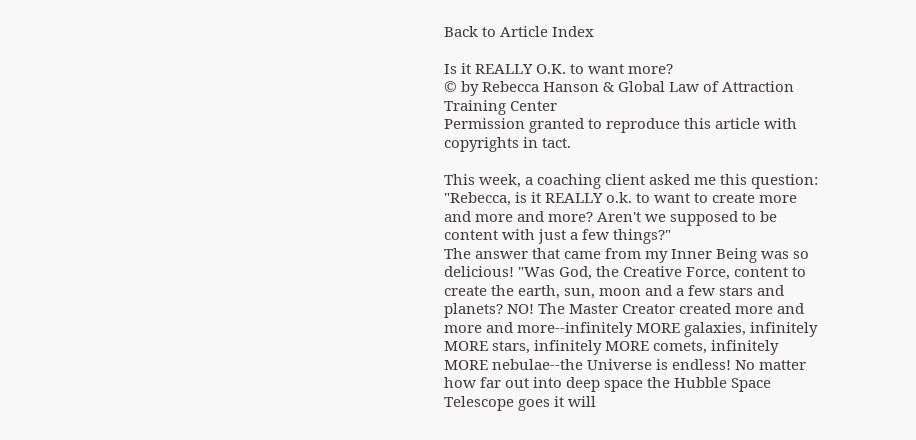Back to Article Index

Is it REALLY O.K. to want more?
© by Rebecca Hanson & Global Law of Attraction Training Center
Permission granted to reproduce this article with copyrights in tact.

This week, a coaching client asked me this question: "Rebecca, is it REALLY o.k. to want to create more and more and more? Aren't we supposed to be content with just a few things?"
The answer that came from my Inner Being was so delicious! "Was God, the Creative Force, content to create the earth, sun, moon and a few stars and planets? NO! The Master Creator created more and more and more--infinitely MORE galaxies, infinitely MORE stars, infinitely MORE comets, infinitely MORE nebulae--the Universe is endless! No matter how far out into deep space the Hubble Space Telescope goes it will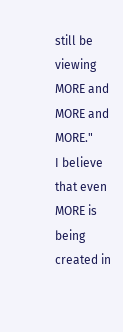still be viewing MORE and MORE and MORE."
I believe that even MORE is being created in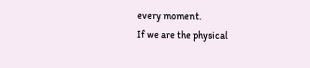every moment.
If we are the physical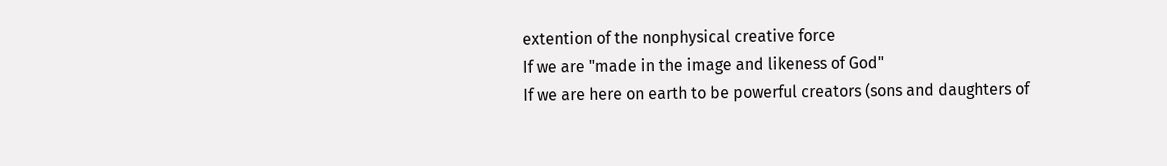extention of the nonphysical creative force
If we are "made in the image and likeness of God"
If we are here on earth to be powerful creators (sons and daughters of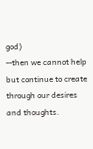god)
--then we cannot help but continue to create through our desires and thoughts.